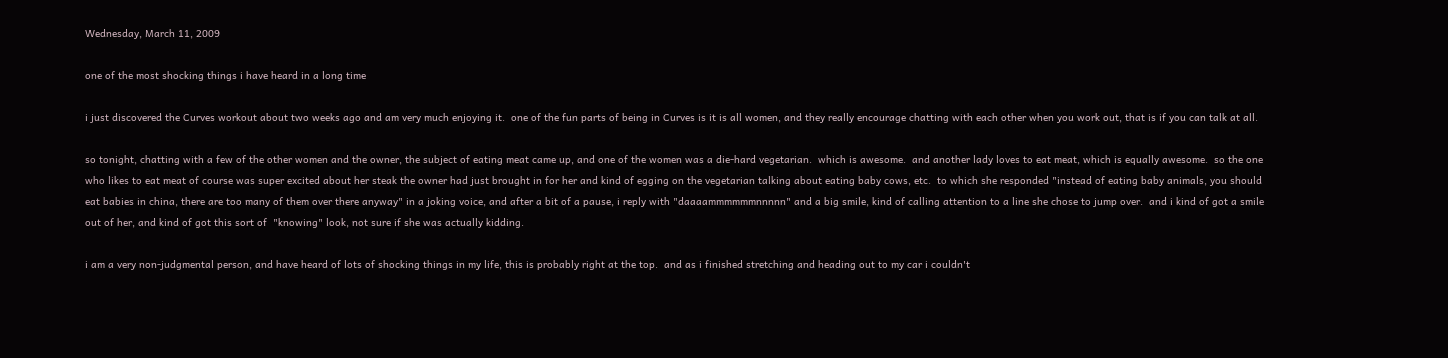Wednesday, March 11, 2009

one of the most shocking things i have heard in a long time

i just discovered the Curves workout about two weeks ago and am very much enjoying it.  one of the fun parts of being in Curves is it is all women, and they really encourage chatting with each other when you work out, that is if you can talk at all.

so tonight, chatting with a few of the other women and the owner, the subject of eating meat came up, and one of the women was a die-hard vegetarian.  which is awesome.  and another lady loves to eat meat, which is equally awesome.  so the one who likes to eat meat of course was super excited about her steak the owner had just brought in for her and kind of egging on the vegetarian talking about eating baby cows, etc.  to which she responded "instead of eating baby animals, you should eat babies in china, there are too many of them over there anyway" in a joking voice, and after a bit of a pause, i reply with "daaaammmmmmnnnnn" and a big smile, kind of calling attention to a line she chose to jump over.  and i kind of got a smile out of her, and kind of got this sort of  "knowing" look, not sure if she was actually kidding.

i am a very non-judgmental person, and have heard of lots of shocking things in my life, this is probably right at the top.  and as i finished stretching and heading out to my car i couldn't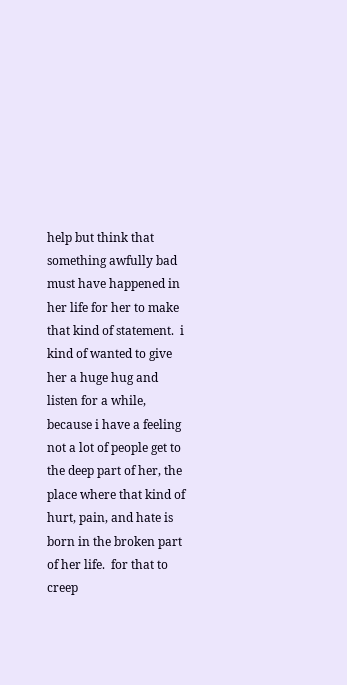help but think that something awfully bad must have happened in her life for her to make that kind of statement.  i kind of wanted to give her a huge hug and listen for a while, because i have a feeling not a lot of people get to the deep part of her, the place where that kind of hurt, pain, and hate is born in the broken part of her life.  for that to creep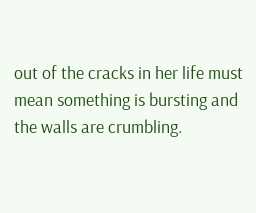out of the cracks in her life must mean something is bursting and the walls are crumbling.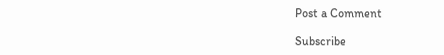Post a Comment

Subscribe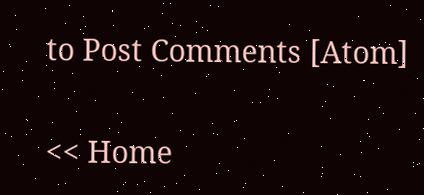to Post Comments [Atom]

<< Home